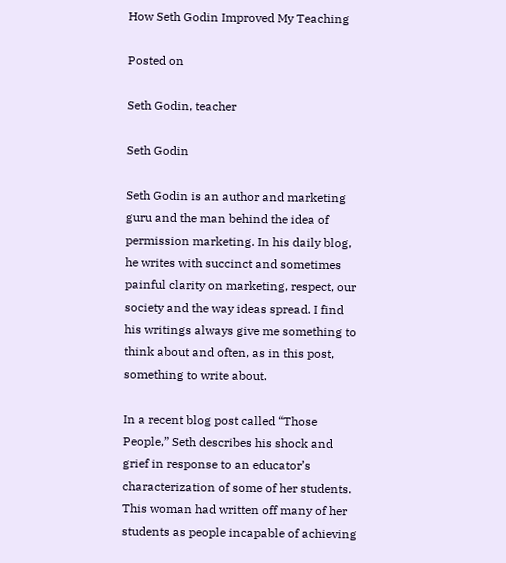How Seth Godin Improved My Teaching

Posted on

Seth Godin, teacher

Seth Godin

Seth Godin is an author and marketing guru and the man behind the idea of permission marketing. In his daily blog, he writes with succinct and sometimes painful clarity on marketing, respect, our society and the way ideas spread. I find his writings always give me something to think about and often, as in this post, something to write about.

In a recent blog post called “Those People,” Seth describes his shock and grief in response to an educator’s characterization of some of her students. This woman had written off many of her students as people incapable of achieving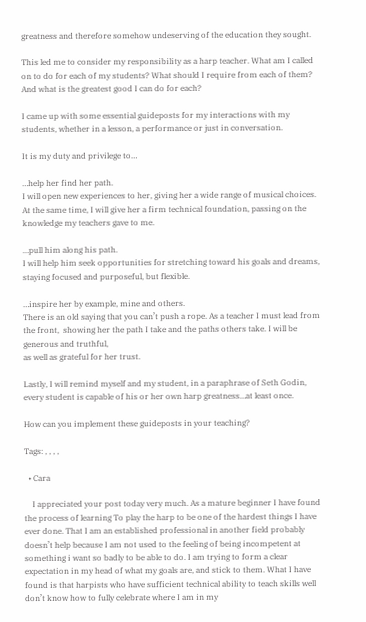greatness and therefore somehow undeserving of the education they sought.

This led me to consider my responsibility as a harp teacher. What am I called on to do for each of my students? What should I require from each of them? And what is the greatest good I can do for each?

I came up with some essential guideposts for my interactions with my students, whether in a lesson, a performance or just in conversation.

It is my duty and privilege to…

…help her find her path.
I will open new experiences to her, giving her a wide range of musical choices. At the same time, I will give her a firm technical foundation, passing on the knowledge my teachers gave to me.

…pull him along his path.
I will help him seek opportunities for stretching toward his goals and dreams, staying focused and purposeful, but flexible.

…inspire her by example, mine and others.
There is an old saying that you can’t push a rope. As a teacher I must lead from the front,  showing her the path I take and the paths others take. I will be generous and truthful,
as well as grateful for her trust.

Lastly, I will remind myself and my student, in a paraphrase of Seth Godin, every student is capable of his or her own harp greatness…at least once.

How can you implement these guideposts in your teaching?

Tags: , , , ,

  • Cara

    I appreciated your post today very much. As a mature beginner I have found the process of learning To play the harp to be one of the hardest things I have ever done. That I am an established professional in another field probably doesn’t help because I am not used to the feeling of being incompetent at something i want so badly to be able to do. I am trying to form a clear expectation in my head of what my goals are, and stick to them. What I have found is that harpists who have sufficient technical ability to teach skills well don’t know how to fully celebrate where I am in my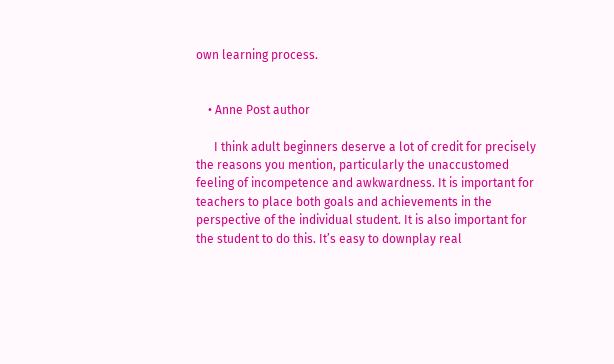own learning process.


    • Anne Post author

      I think adult beginners deserve a lot of credit for precisely the reasons you mention, particularly the unaccustomed feeling of incompetence and awkwardness. It is important for teachers to place both goals and achievements in the perspective of the individual student. It is also important for the student to do this. It’s easy to downplay real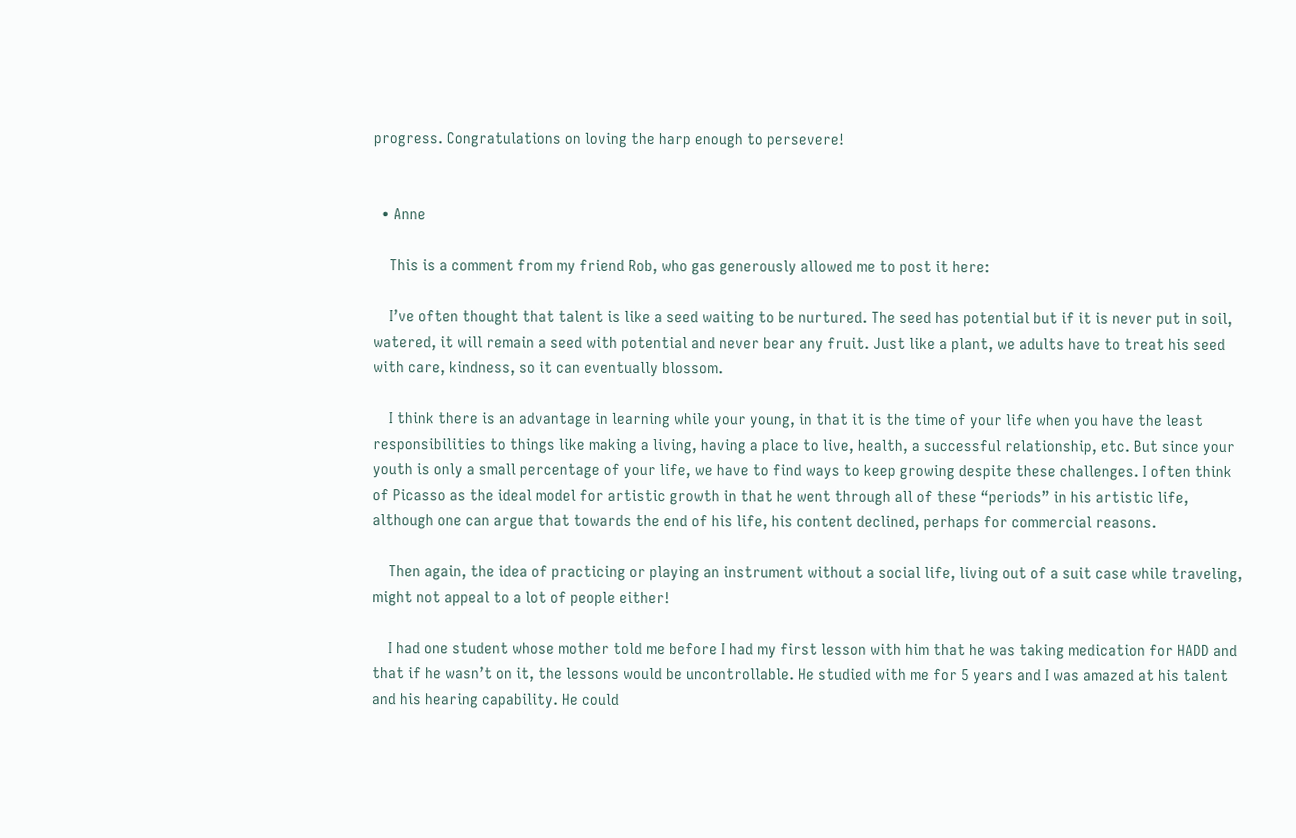progress. Congratulations on loving the harp enough to persevere!


  • Anne

    This is a comment from my friend Rob, who gas generously allowed me to post it here:

    I’ve often thought that talent is like a seed waiting to be nurtured. The seed has potential but if it is never put in soil, watered, it will remain a seed with potential and never bear any fruit. Just like a plant, we adults have to treat his seed with care, kindness, so it can eventually blossom.

    I think there is an advantage in learning while your young, in that it is the time of your life when you have the least responsibilities to things like making a living, having a place to live, health, a successful relationship, etc. But since your youth is only a small percentage of your life, we have to find ways to keep growing despite these challenges. I often think of Picasso as the ideal model for artistic growth in that he went through all of these “periods” in his artistic life, although one can argue that towards the end of his life, his content declined, perhaps for commercial reasons.

    Then again, the idea of practicing or playing an instrument without a social life, living out of a suit case while traveling, might not appeal to a lot of people either!

    I had one student whose mother told me before I had my first lesson with him that he was taking medication for HADD and that if he wasn’t on it, the lessons would be uncontrollable. He studied with me for 5 years and I was amazed at his talent and his hearing capability. He could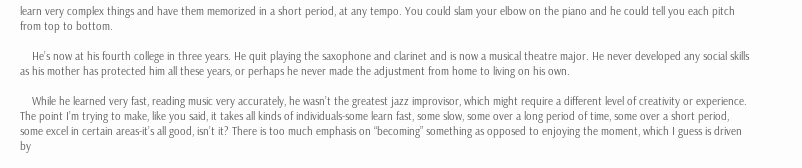learn very complex things and have them memorized in a short period, at any tempo. You could slam your elbow on the piano and he could tell you each pitch from top to bottom.

    He’s now at his fourth college in three years. He quit playing the saxophone and clarinet and is now a musical theatre major. He never developed any social skills as his mother has protected him all these years, or perhaps he never made the adjustment from home to living on his own.

    While he learned very fast, reading music very accurately, he wasn’t the greatest jazz improvisor, which might require a different level of creativity or experience. The point I’m trying to make, like you said, it takes all kinds of individuals-some learn fast, some slow, some over a long period of time, some over a short period, some excel in certain areas-it’s all good, isn’t it? There is too much emphasis on “becoming” something as opposed to enjoying the moment, which I guess is driven by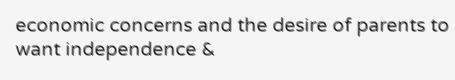economic concerns and the desire of parents to want independence &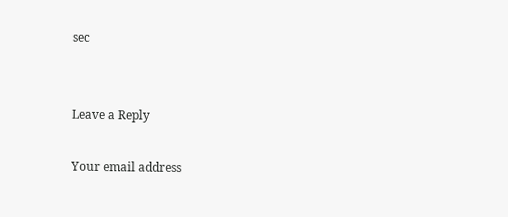sec


Leave a Reply

Your email address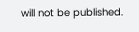will not be published.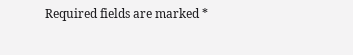Required fields are marked *